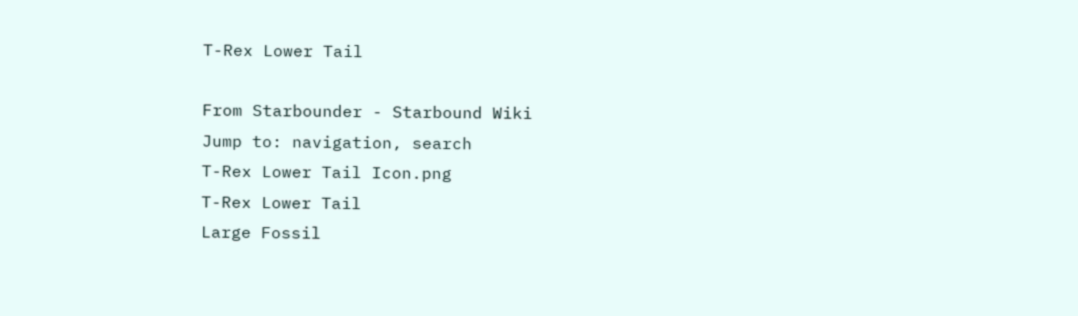T-Rex Lower Tail

From Starbounder - Starbound Wiki
Jump to: navigation, search
T-Rex Lower Tail Icon.png
T-Rex Lower Tail
Large Fossil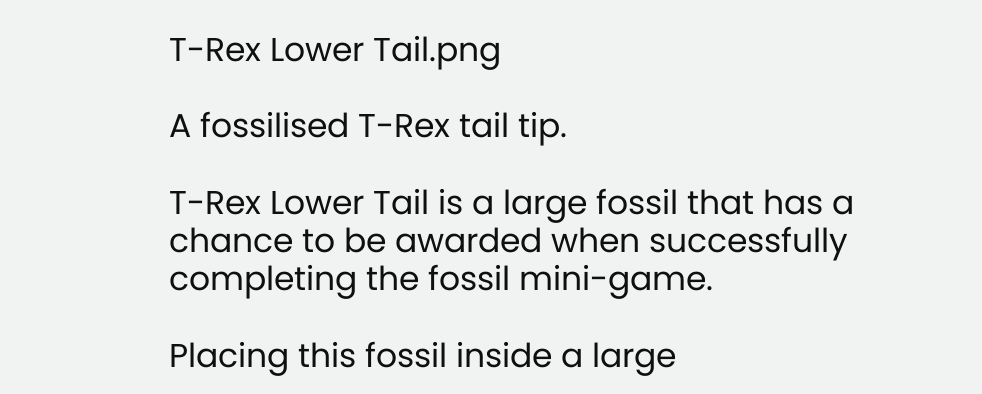T-Rex Lower Tail.png

A fossilised T-Rex tail tip.

T-Rex Lower Tail is a large fossil that has a chance to be awarded when successfully completing the fossil mini-game.

Placing this fossil inside a large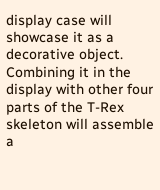display case will showcase it as a decorative object. Combining it in the display with other four parts of the T-Rex skeleton will assemble a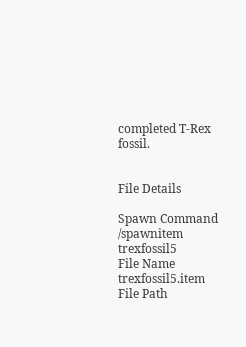completed T-Rex fossil.


File Details

Spawn Command /spawnitem trexfossil5
File Name trexfossil5.item
File Path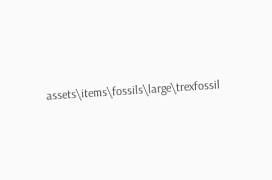assets\items\fossils\large\trexfossil